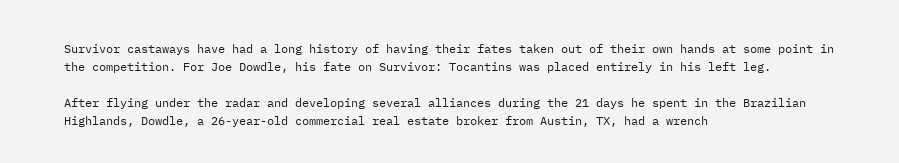Survivor castaways have had a long history of having their fates taken out of their own hands at some point in the competition. For Joe Dowdle, his fate on Survivor: Tocantins was placed entirely in his left leg.

After flying under the radar and developing several alliances during the 21 days he spent in the Brazilian Highlands, Dowdle, a 26-year-old commercial real estate broker from Austin, TX, had a wrench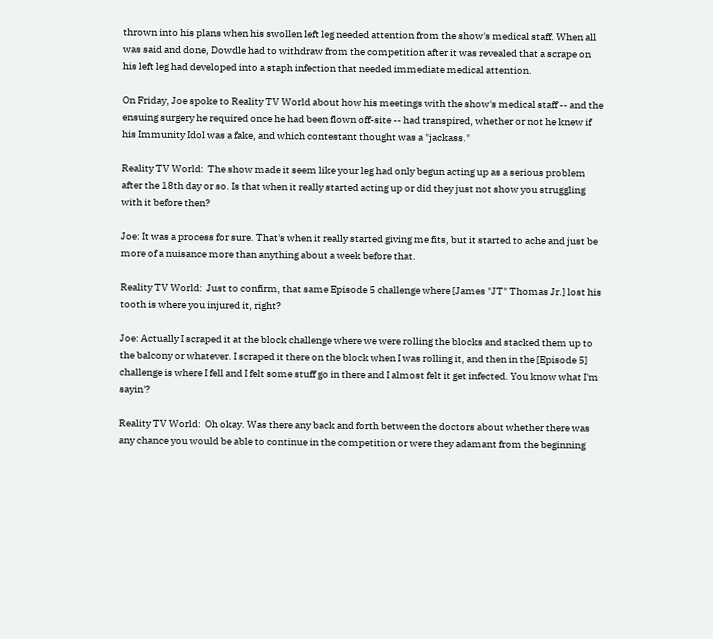thrown into his plans when his swollen left leg needed attention from the show's medical staff. When all was said and done, Dowdle had to withdraw from the competition after it was revealed that a scrape on his left leg had developed into a staph infection that needed immediate medical attention.

On Friday, Joe spoke to Reality TV World about how his meetings with the show's medical staff -- and the ensuing surgery he required once he had been flown off-site -- had transpired, whether or not he knew if his Immunity Idol was a fake, and which contestant thought was a "jackass."

Reality TV World:  The show made it seem like your leg had only begun acting up as a serious problem after the 18th day or so. Is that when it really started acting up or did they just not show you struggling with it before then?

Joe: It was a process for sure. That's when it really started giving me fits, but it started to ache and just be more of a nuisance more than anything about a week before that.

Reality TV World:  Just to confirm, that same Episode 5 challenge where [James "JT" Thomas Jr.] lost his tooth is where you injured it, right?

Joe: Actually I scraped it at the block challenge where we were rolling the blocks and stacked them up to the balcony or whatever. I scraped it there on the block when I was rolling it, and then in the [Episode 5] challenge is where I fell and I felt some stuff go in there and I almost felt it get infected. You know what I'm sayin'?

Reality TV World:  Oh okay. Was there any back and forth between the doctors about whether there was any chance you would be able to continue in the competition or were they adamant from the beginning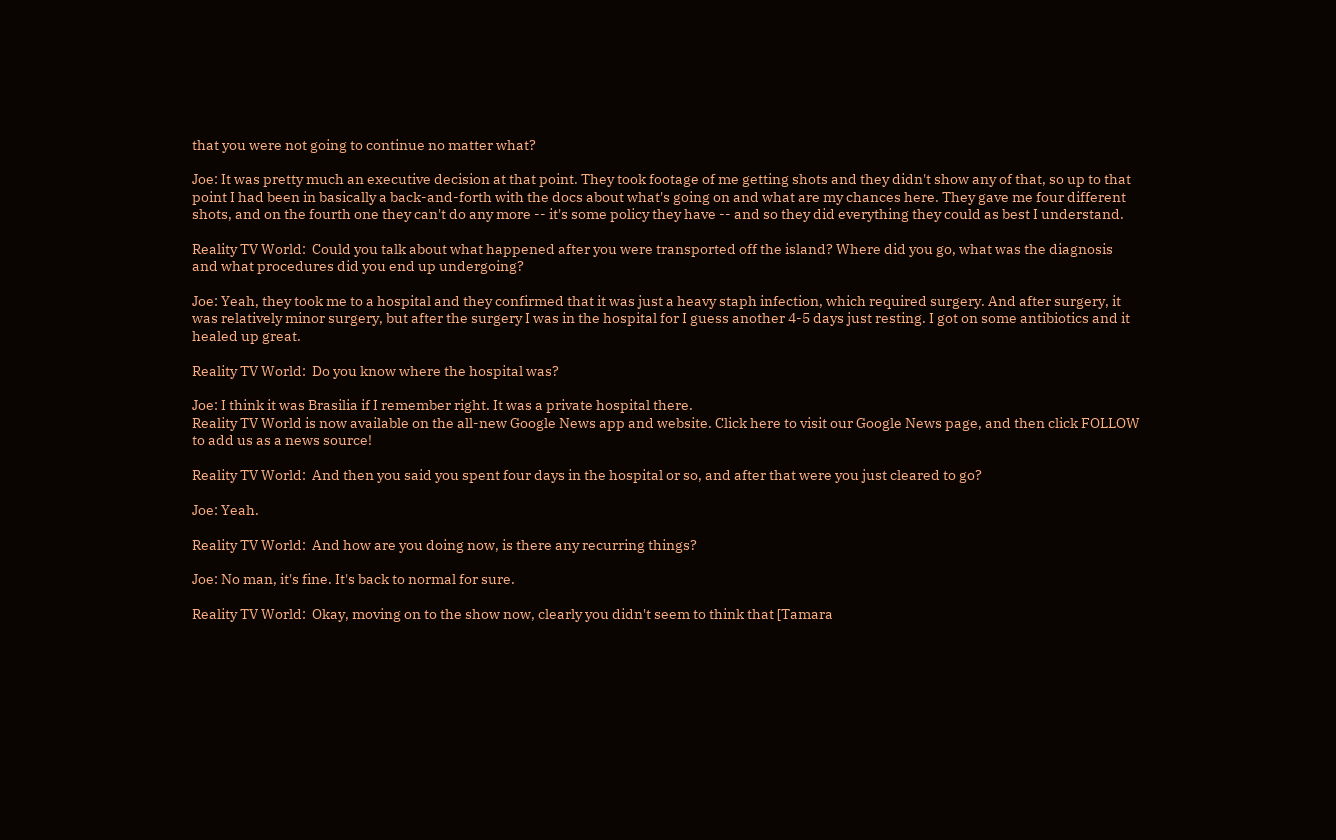that you were not going to continue no matter what?

Joe: It was pretty much an executive decision at that point. They took footage of me getting shots and they didn't show any of that, so up to that point I had been in basically a back-and-forth with the docs about what's going on and what are my chances here. They gave me four different shots, and on the fourth one they can't do any more -- it's some policy they have -- and so they did everything they could as best I understand.

Reality TV World:  Could you talk about what happened after you were transported off the island? Where did you go, what was the diagnosis and what procedures did you end up undergoing?

Joe: Yeah, they took me to a hospital and they confirmed that it was just a heavy staph infection, which required surgery. And after surgery, it was relatively minor surgery, but after the surgery I was in the hospital for I guess another 4-5 days just resting. I got on some antibiotics and it healed up great.

Reality TV World:  Do you know where the hospital was?

Joe: I think it was Brasilia if I remember right. It was a private hospital there.
Reality TV World is now available on the all-new Google News app and website. Click here to visit our Google News page, and then click FOLLOW to add us as a news source!

Reality TV World:  And then you said you spent four days in the hospital or so, and after that were you just cleared to go?

Joe: Yeah.

Reality TV World:  And how are you doing now, is there any recurring things?

Joe: No man, it's fine. It's back to normal for sure.

Reality TV World:  Okay, moving on to the show now, clearly you didn't seem to think that [Tamara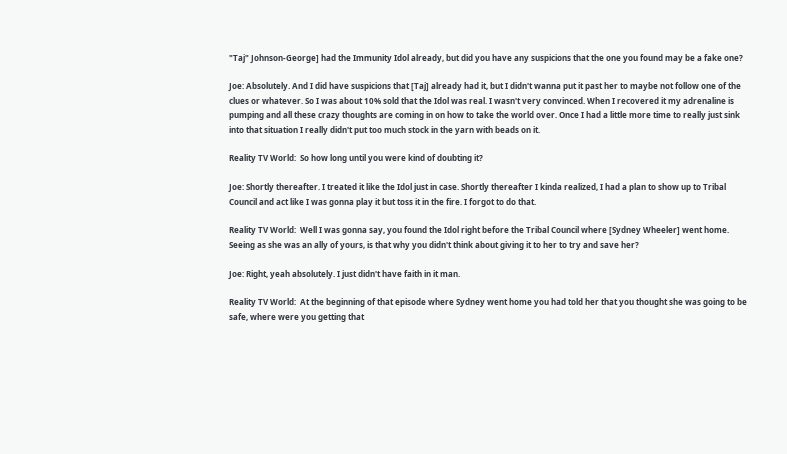"Taj" Johnson-George] had the Immunity Idol already, but did you have any suspicions that the one you found may be a fake one?

Joe: Absolutely. And I did have suspicions that [Taj] already had it, but I didn't wanna put it past her to maybe not follow one of the clues or whatever. So I was about 10% sold that the Idol was real. I wasn't very convinced. When I recovered it my adrenaline is pumping and all these crazy thoughts are coming in on how to take the world over. Once I had a little more time to really just sink into that situation I really didn't put too much stock in the yarn with beads on it.

Reality TV World:  So how long until you were kind of doubting it?

Joe: Shortly thereafter. I treated it like the Idol just in case. Shortly thereafter I kinda realized, I had a plan to show up to Tribal Council and act like I was gonna play it but toss it in the fire. I forgot to do that.

Reality TV World:  Well I was gonna say, you found the Idol right before the Tribal Council where [Sydney Wheeler] went home. Seeing as she was an ally of yours, is that why you didn't think about giving it to her to try and save her?

Joe: Right, yeah absolutely. I just didn't have faith in it man.

Reality TV World:  At the beginning of that episode where Sydney went home you had told her that you thought she was going to be safe, where were you getting that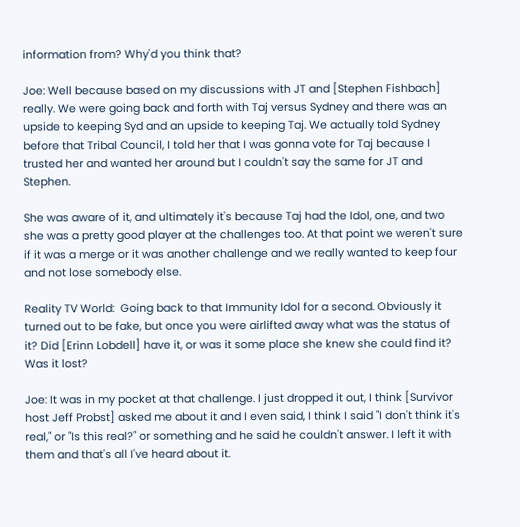information from? Why'd you think that?

Joe: Well because based on my discussions with JT and [Stephen Fishbach] really. We were going back and forth with Taj versus Sydney and there was an upside to keeping Syd and an upside to keeping Taj. We actually told Sydney before that Tribal Council, I told her that I was gonna vote for Taj because I trusted her and wanted her around but I couldn't say the same for JT and Stephen.

She was aware of it, and ultimately it's because Taj had the Idol, one, and two she was a pretty good player at the challenges too. At that point we weren't sure if it was a merge or it was another challenge and we really wanted to keep four and not lose somebody else.

Reality TV World:  Going back to that Immunity Idol for a second. Obviously it turned out to be fake, but once you were airlifted away what was the status of it? Did [Erinn Lobdell] have it, or was it some place she knew she could find it? Was it lost?

Joe: It was in my pocket at that challenge. I just dropped it out, I think [Survivor host Jeff Probst] asked me about it and I even said, I think I said "I don't think it's real," or "Is this real?" or something and he said he couldn't answer. I left it with them and that's all I've heard about it.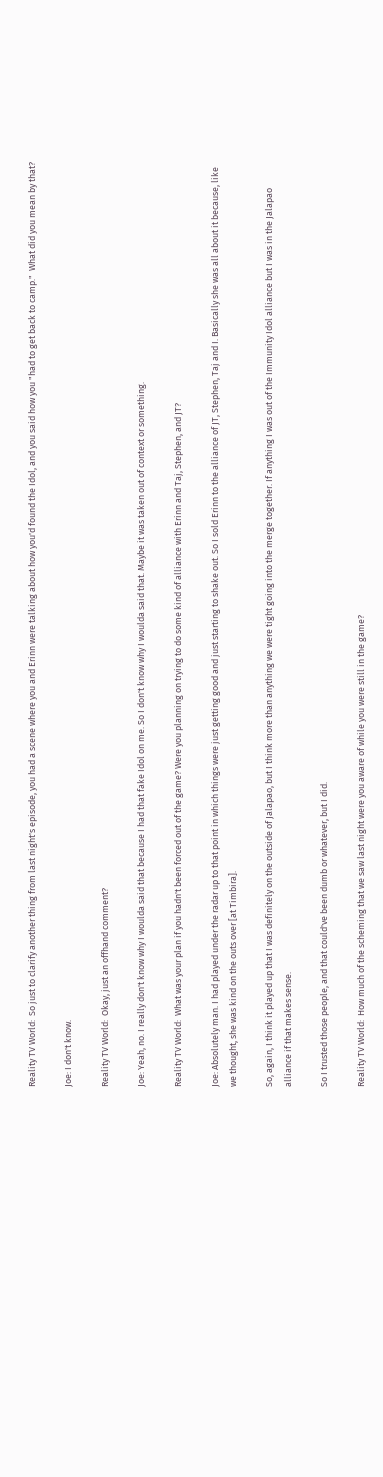Reality TV World:  So just to clarify another thing from last night's episode, you had a scene where you and Erinn were talking about how you'd found the Idol, and you said how you "had to get back to camp."  What did you mean by that?

Joe: I don't know.

Reality TV World:  Okay, just an offhand comment?

Joe: Yeah, no. I really don't know why I woulda said that because I had that fake Idol on me. So I don't know why I woulda said that. Maybe it was taken out of context or something.

Reality TV World:  What was your plan if you hadn't been forced out of the game? Were you planning on trying to do some kind of alliance with Erinn and Taj, Stephen, and JT?

Joe: Absolutely man. I had played under the radar up to that point in which things were just getting good and just starting to shake out. So I sold Erinn to the alliance of JT, Stephen, Taj and I. Basically she was all about it because, like we thought, she was kind on the outs over [at Timbira].

So, again, I think it played up that I was definitely on the outside of Jalapao, but I think more than anything we were tight going into the merge together. If anything I was out of the Immunity Idol alliance but I was in the Jalapao alliance if that makes sense.

So I trusted those people, and that could've been dumb or whatever, but I did.

Reality TV World:  How much of the scheming that we saw last night were you aware of while you were still in the game?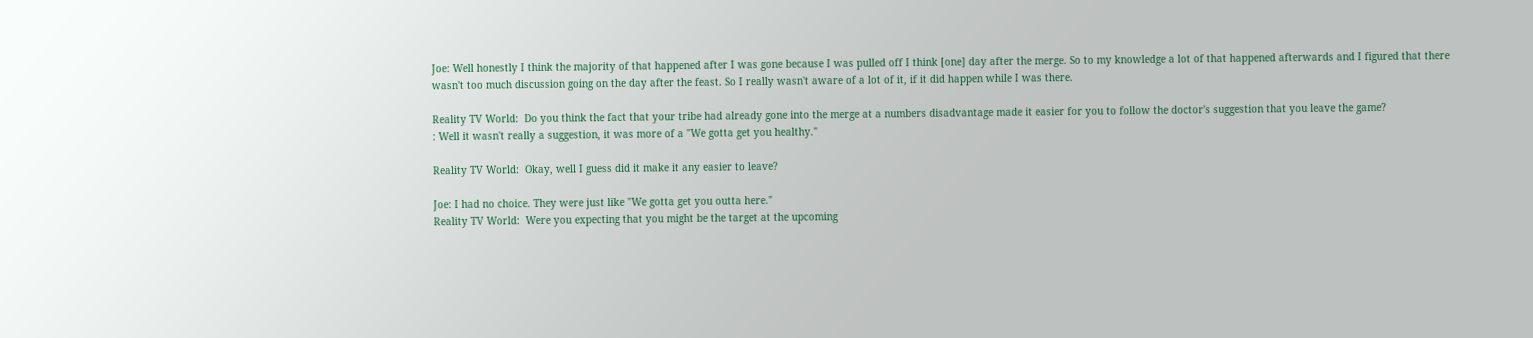Joe: Well honestly I think the majority of that happened after I was gone because I was pulled off I think [one] day after the merge. So to my knowledge a lot of that happened afterwards and I figured that there wasn't too much discussion going on the day after the feast. So I really wasn't aware of a lot of it, if it did happen while I was there.

Reality TV World:  Do you think the fact that your tribe had already gone into the merge at a numbers disadvantage made it easier for you to follow the doctor's suggestion that you leave the game?
: Well it wasn't really a suggestion, it was more of a "We gotta get you healthy."

Reality TV World:  Okay, well I guess did it make it any easier to leave?

Joe: I had no choice. They were just like "We gotta get you outta here."
Reality TV World:  Were you expecting that you might be the target at the upcoming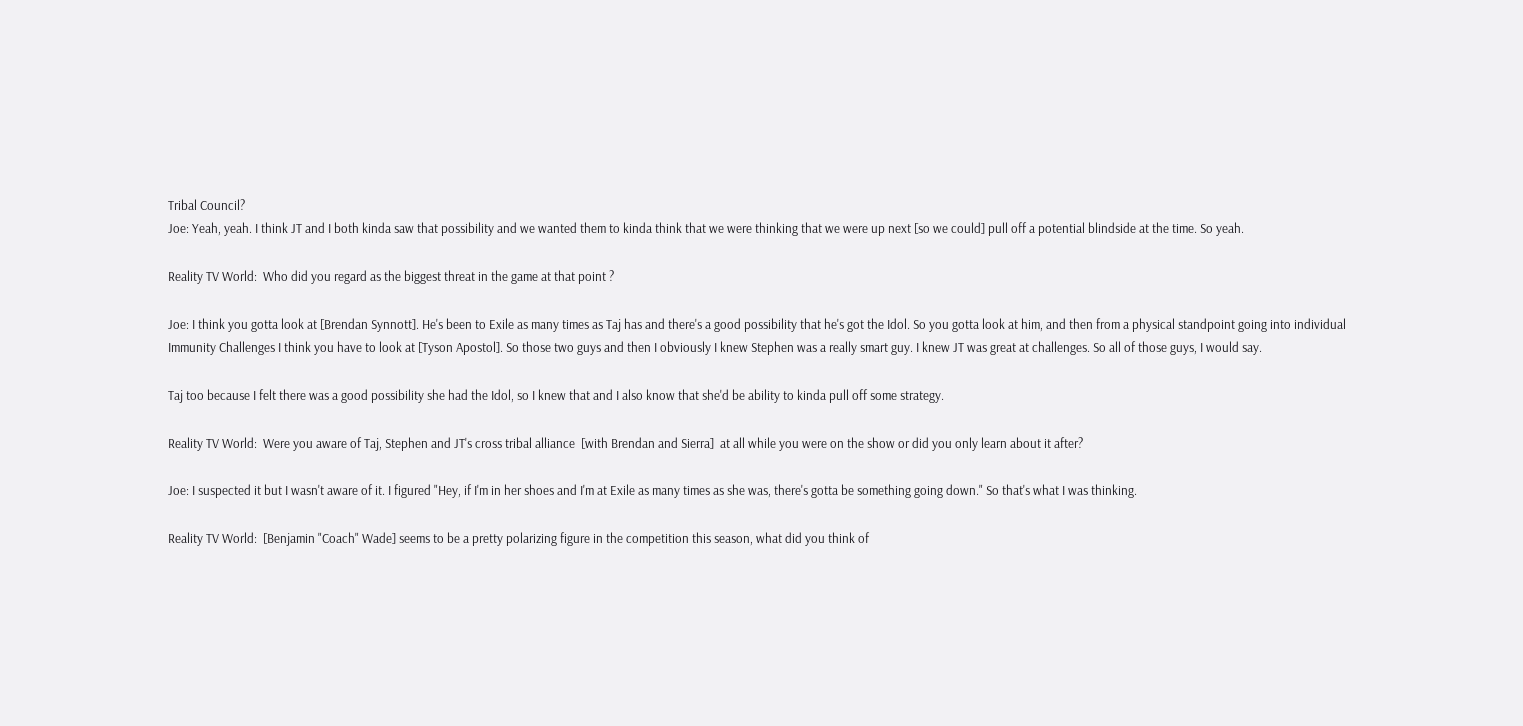Tribal Council?
Joe: Yeah, yeah. I think JT and I both kinda saw that possibility and we wanted them to kinda think that we were thinking that we were up next [so we could] pull off a potential blindside at the time. So yeah.

Reality TV World:  Who did you regard as the biggest threat in the game at that point ?

Joe: I think you gotta look at [Brendan Synnott]. He's been to Exile as many times as Taj has and there's a good possibility that he's got the Idol. So you gotta look at him, and then from a physical standpoint going into individual Immunity Challenges I think you have to look at [Tyson Apostol]. So those two guys and then I obviously I knew Stephen was a really smart guy. I knew JT was great at challenges. So all of those guys, I would say.

Taj too because I felt there was a good possibility she had the Idol, so I knew that and I also know that she'd be ability to kinda pull off some strategy.

Reality TV World:  Were you aware of Taj, Stephen and JT's cross tribal alliance  [with Brendan and Sierra]  at all while you were on the show or did you only learn about it after?

Joe: I suspected it but I wasn't aware of it. I figured "Hey, if I'm in her shoes and I'm at Exile as many times as she was, there's gotta be something going down." So that's what I was thinking.

Reality TV World:  [Benjamin "Coach" Wade] seems to be a pretty polarizing figure in the competition this season, what did you think of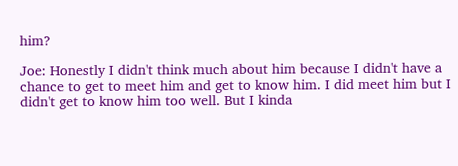him?

Joe: Honestly I didn't think much about him because I didn't have a chance to get to meet him and get to know him. I did meet him but I didn't get to know him too well. But I kinda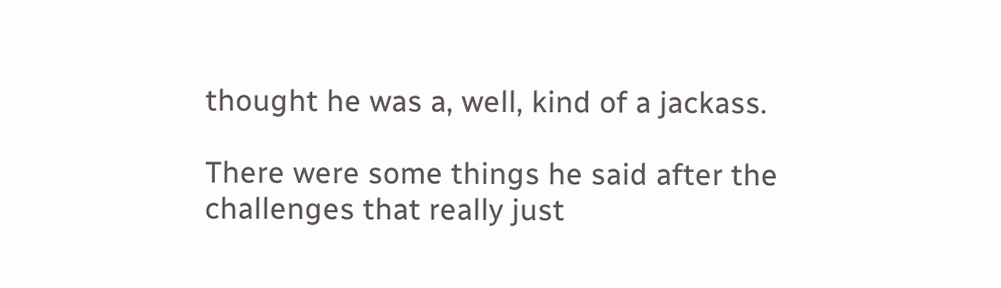thought he was a, well, kind of a jackass.

There were some things he said after the challenges that really just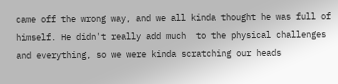came off the wrong way, and we all kinda thought he was full of himself. He didn't really add much  to the physical challenges and everything, so we were kinda scratching our heads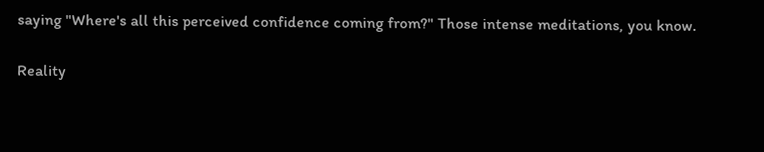saying "Where's all this perceived confidence coming from?" Those intense meditations, you know.

Reality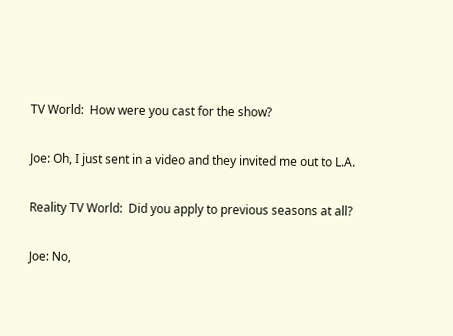TV World:  How were you cast for the show?

Joe: Oh, I just sent in a video and they invited me out to L.A.

Reality TV World:  Did you apply to previous seasons at all?

Joe: No,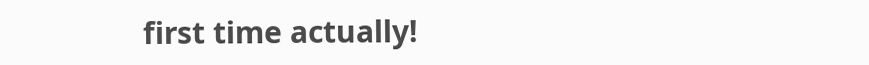first time actually!